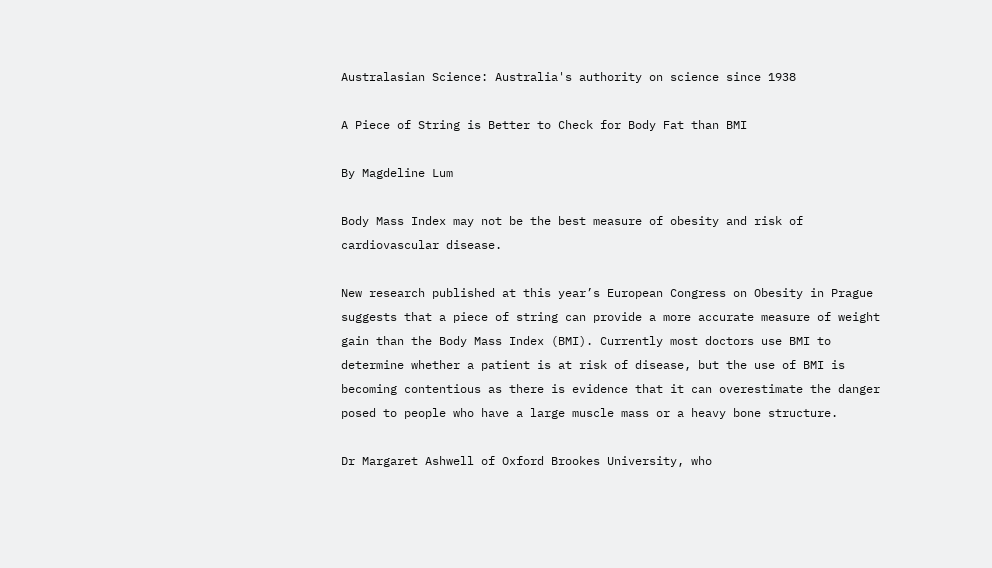Australasian Science: Australia's authority on science since 1938

A Piece of String is Better to Check for Body Fat than BMI

By Magdeline Lum

Body Mass Index may not be the best measure of obesity and risk of cardiovascular disease.

New research published at this year’s European Congress on Obesity in Prague suggests that a piece of string can provide a more accurate measure of weight gain than the Body Mass Index (BMI). Currently most doctors use BMI to determine whether a patient is at risk of disease, but the use of BMI is becoming contentious as there is evidence that it can overestimate the danger posed to people who have a large muscle mass or a heavy bone structure.

Dr Margaret Ashwell of Oxford Brookes University, who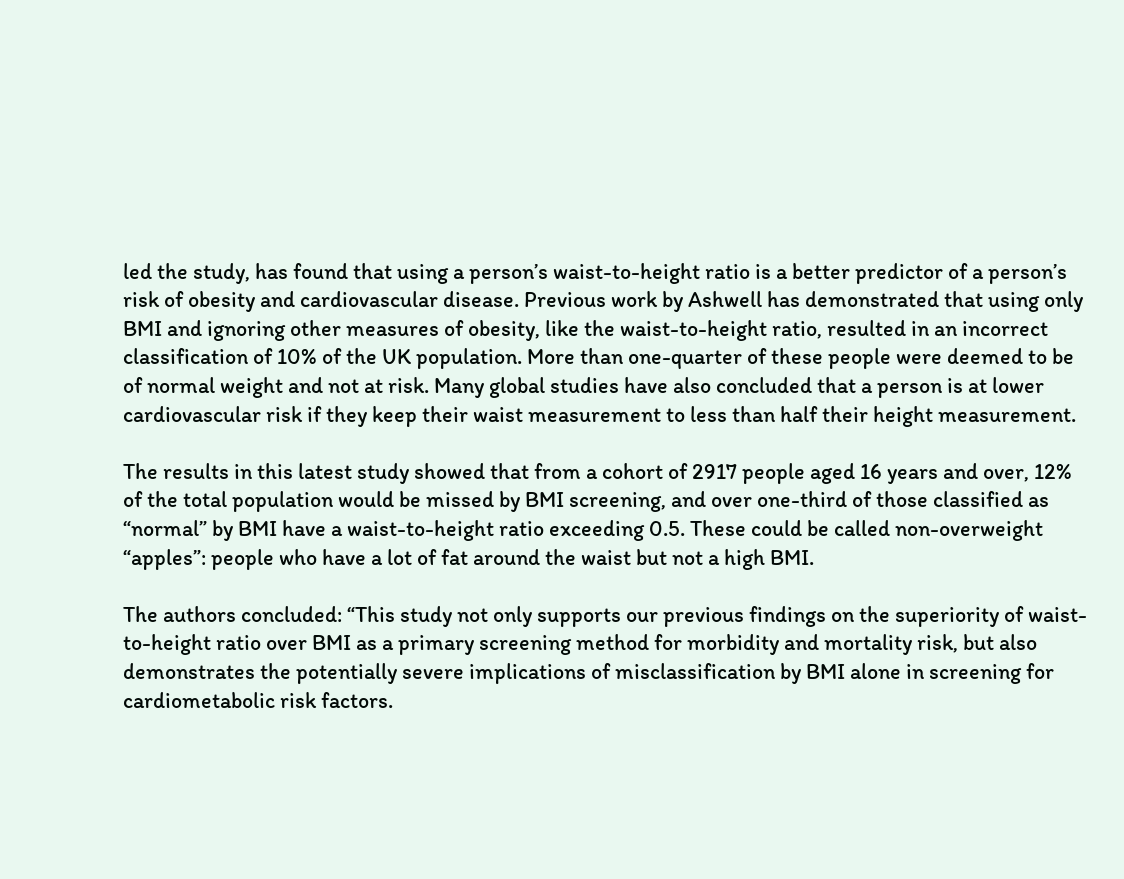led the study, has found that using a person’s waist-to-height ratio is a better predictor of a person’s risk of obesity and cardiovascular disease. Previous work by Ashwell has demonstrated that using only BMI and ignoring other measures of obesity, like the waist-to-height ratio, resulted in an incorrect classification of 10% of the UK population. More than one-quarter of these people were deemed to be of normal weight and not at risk. Many global studies have also concluded that a person is at lower cardiovascular risk if they keep their waist measurement to less than half their height measurement.

The results in this latest study showed that from a cohort of 2917 people aged 16 years and over, 12% of the total population would be missed by BMI screening, and over one-third of those classified as “normal” by BMI have a waist-to-height ratio exceeding 0.5. These could be called non-overweight “apples”: people who have a lot of fat around the waist but not a high BMI.

The authors concluded: “This study not only supports our previous findings on the superiority of waist-to-height ratio over BMI as a primary screening method for morbidity and mortality risk, but also demonstrates the potentially severe implications of misclassification by BMI alone in screening for cardiometabolic risk factors.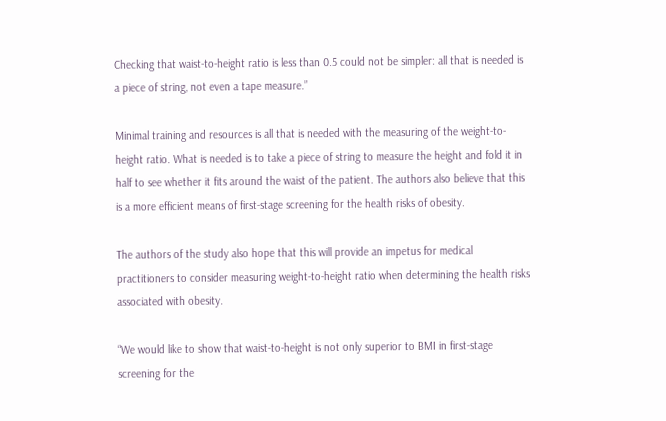Checking that waist-to-height ratio is less than 0.5 could not be simpler: all that is needed is a piece of string, not even a tape measure.”

Minimal training and resources is all that is needed with the measuring of the weight-to-height ratio. What is needed is to take a piece of string to measure the height and fold it in half to see whether it fits around the waist of the patient. The authors also believe that this is a more efficient means of first-stage screening for the health risks of obesity.

The authors of the study also hope that this will provide an impetus for medical practitioners to consider measuring weight-to-height ratio when determining the health risks associated with obesity.

“We would like to show that waist-to-height is not only superior to BMI in first-stage screening for the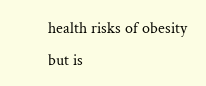health risks of obesity but is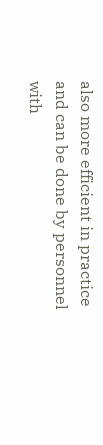also more efficient in practice and can be done by personnel with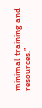minimal training and resources.”